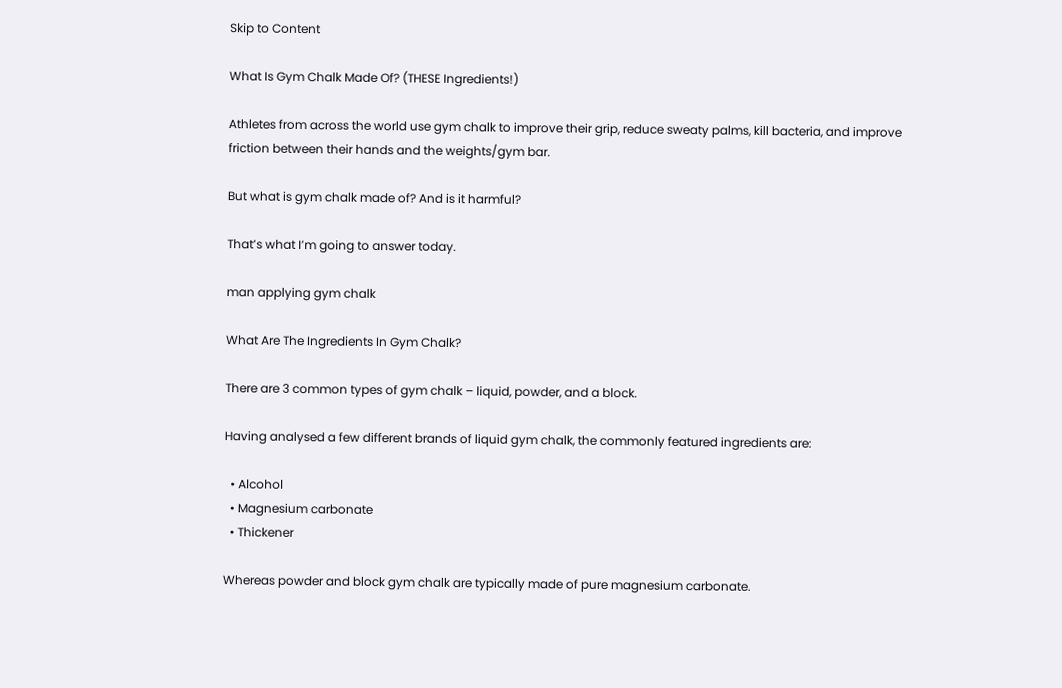Skip to Content

What Is Gym Chalk Made Of? (THESE Ingredients!)

Athletes from across the world use gym chalk to improve their grip, reduce sweaty palms, kill bacteria, and improve friction between their hands and the weights/gym bar.

But what is gym chalk made of? And is it harmful?

That’s what I’m going to answer today.

man applying gym chalk

What Are The Ingredients In Gym Chalk?

There are 3 common types of gym chalk – liquid, powder, and a block.

Having analysed a few different brands of liquid gym chalk, the commonly featured ingredients are:

  • Alcohol
  • Magnesium carbonate
  • Thickener

Whereas powder and block gym chalk are typically made of pure magnesium carbonate.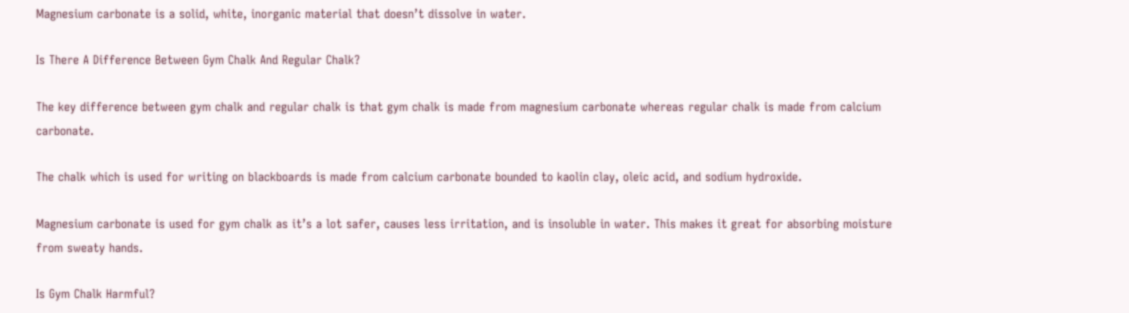Magnesium carbonate is a solid, white, inorganic material that doesn’t dissolve in water.

Is There A Difference Between Gym Chalk And Regular Chalk?

The key difference between gym chalk and regular chalk is that gym chalk is made from magnesium carbonate whereas regular chalk is made from calcium carbonate.

The chalk which is used for writing on blackboards is made from calcium carbonate bounded to kaolin clay, oleic acid, and sodium hydroxide.

Magnesium carbonate is used for gym chalk as it’s a lot safer, causes less irritation, and is insoluble in water. This makes it great for absorbing moisture from sweaty hands.

Is Gym Chalk Harmful?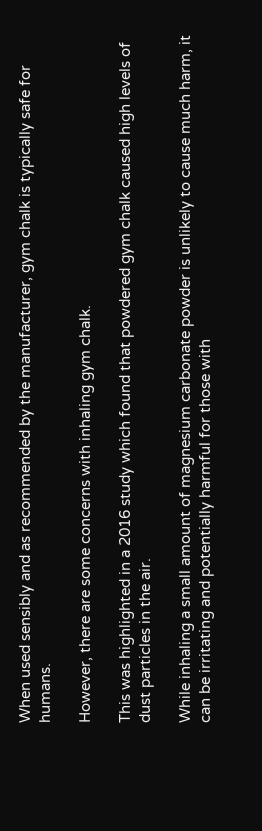When used sensibly and as recommended by the manufacturer, gym chalk is typically safe for humans.

However, there are some concerns with inhaling gym chalk.

This was highlighted in a 2016 study which found that powdered gym chalk caused high levels of dust particles in the air.

While inhaling a small amount of magnesium carbonate powder is unlikely to cause much harm, it can be irritating and potentially harmful for those with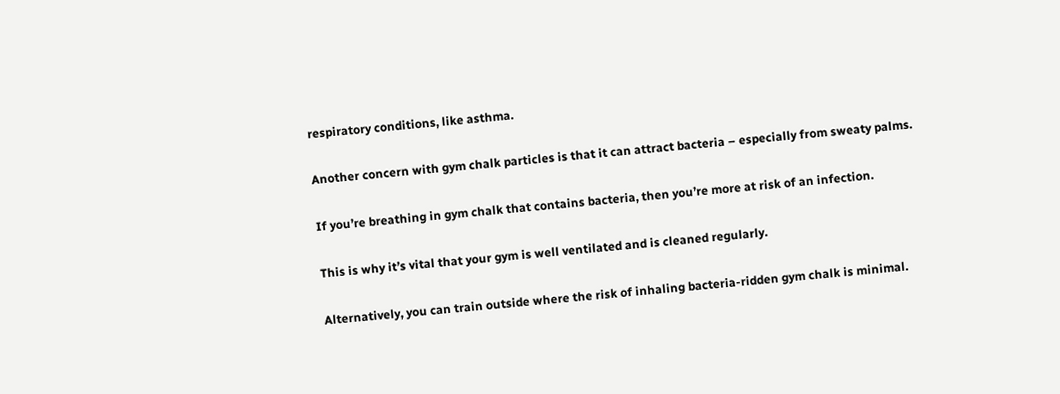respiratory conditions, like asthma.

Another concern with gym chalk particles is that it can attract bacteria – especially from sweaty palms.

If you’re breathing in gym chalk that contains bacteria, then you’re more at risk of an infection.

This is why it’s vital that your gym is well ventilated and is cleaned regularly.

Alternatively, you can train outside where the risk of inhaling bacteria-ridden gym chalk is minimal.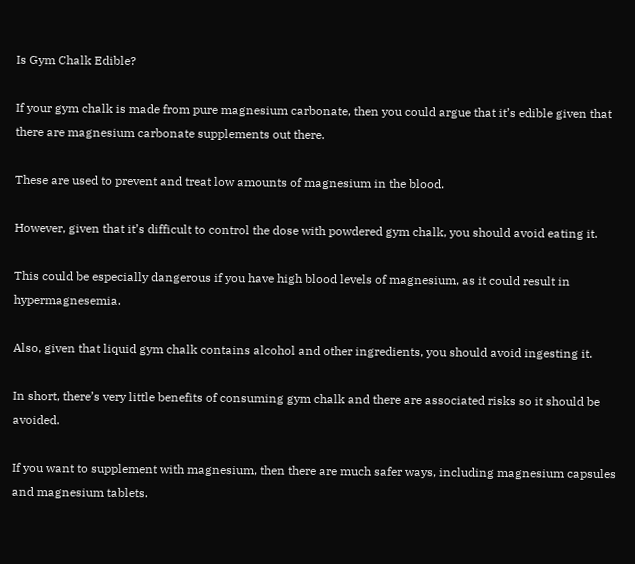Is Gym Chalk Edible?

If your gym chalk is made from pure magnesium carbonate, then you could argue that it’s edible given that there are magnesium carbonate supplements out there.

These are used to prevent and treat low amounts of magnesium in the blood.

However, given that it’s difficult to control the dose with powdered gym chalk, you should avoid eating it.

This could be especially dangerous if you have high blood levels of magnesium, as it could result in hypermagnesemia.

Also, given that liquid gym chalk contains alcohol and other ingredients, you should avoid ingesting it.

In short, there’s very little benefits of consuming gym chalk and there are associated risks so it should be avoided.

If you want to supplement with magnesium, then there are much safer ways, including magnesium capsules and magnesium tablets.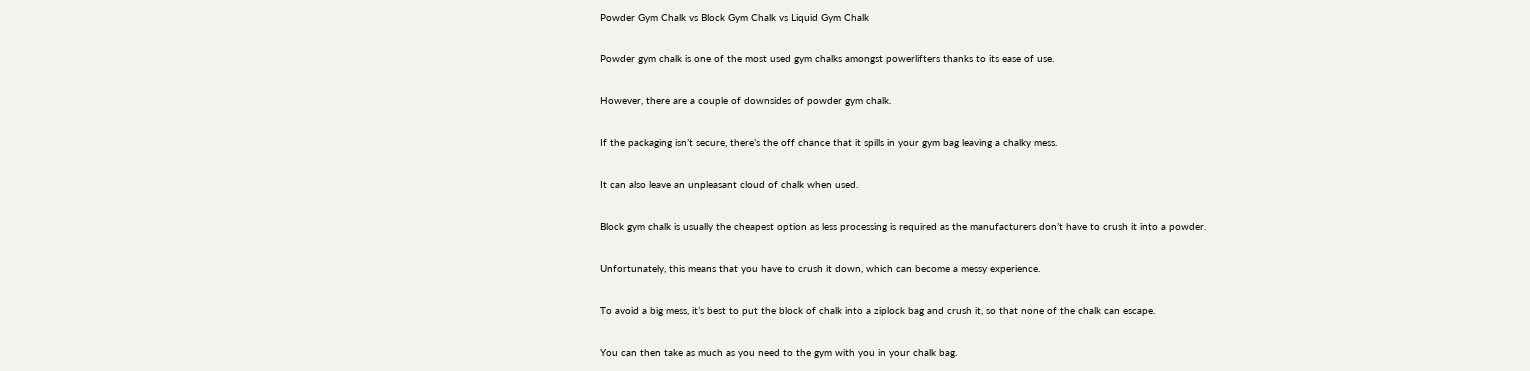Powder Gym Chalk vs Block Gym Chalk vs Liquid Gym Chalk

Powder gym chalk is one of the most used gym chalks amongst powerlifters thanks to its ease of use.

However, there are a couple of downsides of powder gym chalk.

If the packaging isn’t secure, there’s the off chance that it spills in your gym bag leaving a chalky mess.

It can also leave an unpleasant cloud of chalk when used.

Block gym chalk is usually the cheapest option as less processing is required as the manufacturers don’t have to crush it into a powder.

Unfortunately, this means that you have to crush it down, which can become a messy experience.

To avoid a big mess, it’s best to put the block of chalk into a ziplock bag and crush it, so that none of the chalk can escape.

You can then take as much as you need to the gym with you in your chalk bag.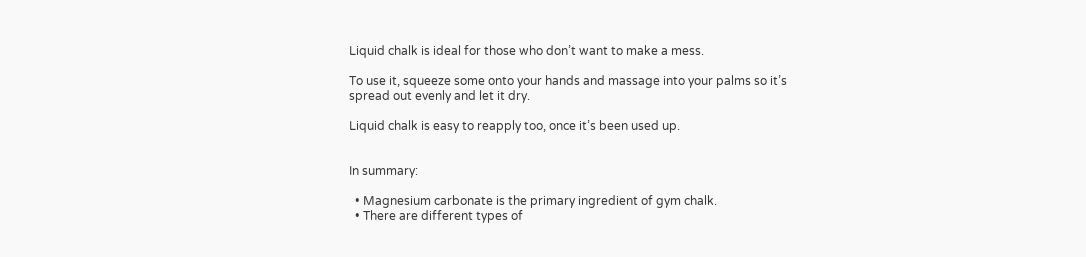Liquid chalk is ideal for those who don’t want to make a mess.

To use it, squeeze some onto your hands and massage into your palms so it’s spread out evenly and let it dry.

Liquid chalk is easy to reapply too, once it’s been used up.


In summary:

  • Magnesium carbonate is the primary ingredient of gym chalk.
  • There are different types of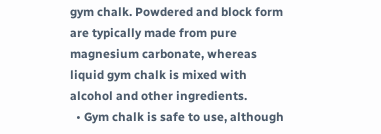gym chalk. Powdered and block form are typically made from pure magnesium carbonate, whereas liquid gym chalk is mixed with alcohol and other ingredients.
  • Gym chalk is safe to use, although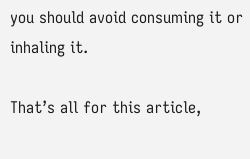you should avoid consuming it or inhaling it.

That’s all for this article,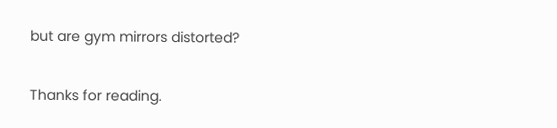but are gym mirrors distorted?

Thanks for reading.